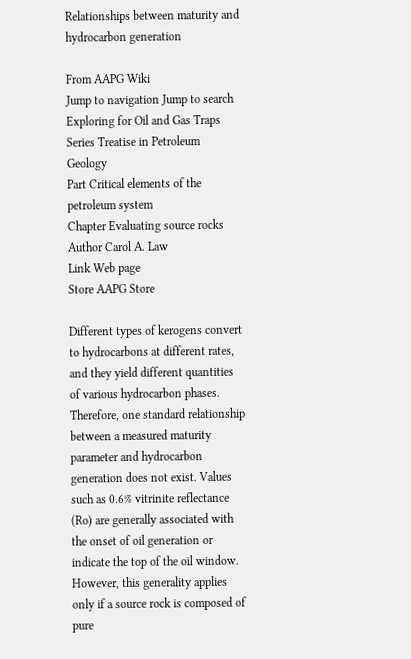Relationships between maturity and hydrocarbon generation

From AAPG Wiki
Jump to navigation Jump to search
Exploring for Oil and Gas Traps
Series Treatise in Petroleum Geology
Part Critical elements of the petroleum system
Chapter Evaluating source rocks
Author Carol A. Law
Link Web page
Store AAPG Store

Different types of kerogens convert to hydrocarbons at different rates, and they yield different quantities of various hydrocarbon phases. Therefore, one standard relationship between a measured maturity parameter and hydrocarbon generation does not exist. Values such as 0.6% vitrinite reflectance (Ro) are generally associated with the onset of oil generation or indicate the top of the oil window. However, this generality applies only if a source rock is composed of pure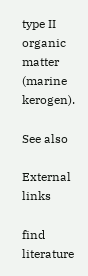type II organic matter (marine kerogen).

See also

External links

find literature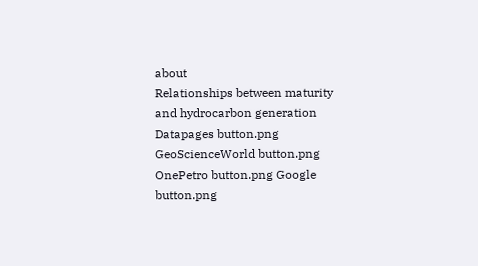about
Relationships between maturity and hydrocarbon generation
Datapages button.png GeoScienceWorld button.png OnePetro button.png Google button.png